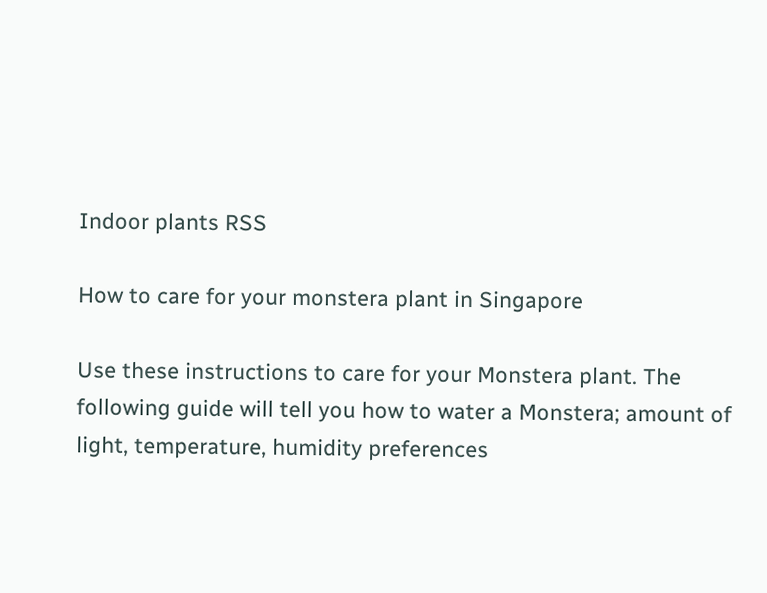Indoor plants RSS

How to care for your monstera plant in Singapore

Use these instructions to care for your Monstera plant. The following guide will tell you how to water a Monstera; amount of light, temperature, humidity preferences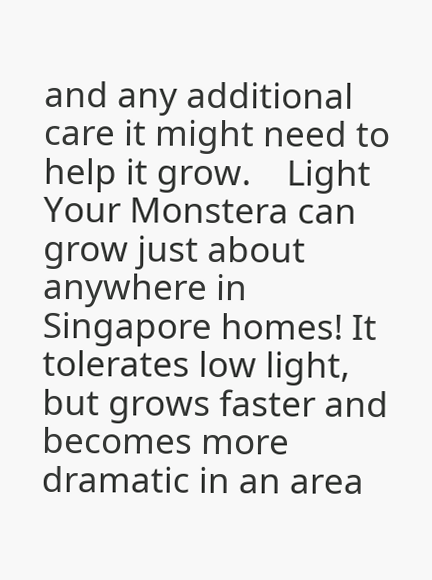and any additional care it might need to help it grow.    Light Your Monstera can grow just about anywhere in Singapore homes! It tolerates low light, but grows faster and becomes more dramatic in an area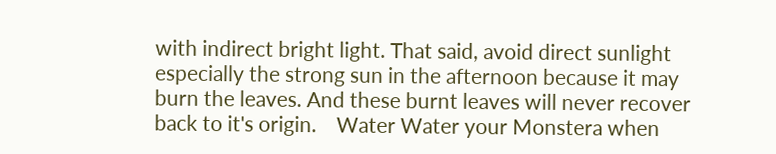with indirect bright light. That said, avoid direct sunlight especially the strong sun in the afternoon because it may burn the leaves. And these burnt leaves will never recover back to it's origin.    Water Water your Monstera when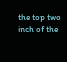the top two inch of the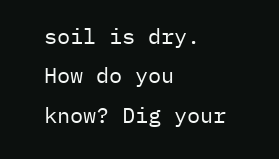soil is dry. How do you know? Dig your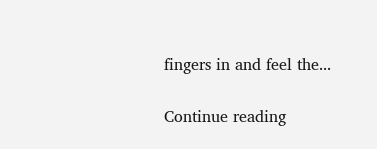fingers in and feel the...

Continue reading